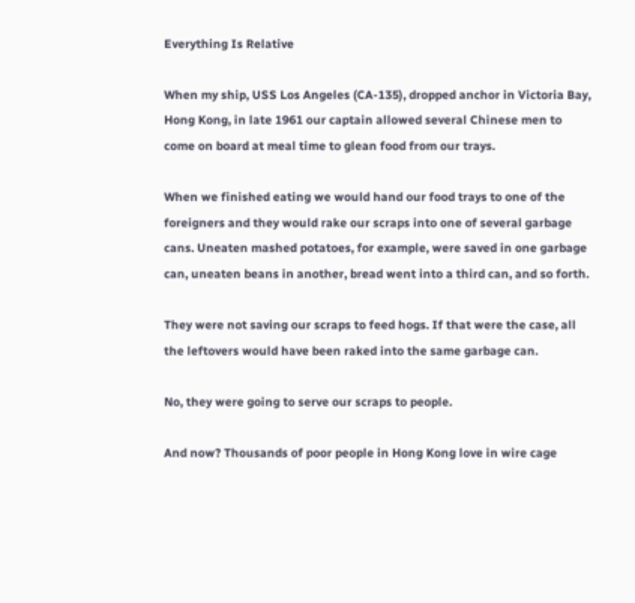Everything Is Relative

When my ship, USS Los Angeles (CA-135), dropped anchor in Victoria Bay, Hong Kong, in late 1961 our captain allowed several Chinese men to come on board at meal time to glean food from our trays.

When we finished eating we would hand our food trays to one of the foreigners and they would rake our scraps into one of several garbage cans. Uneaten mashed potatoes, for example, were saved in one garbage can, uneaten beans in another, bread went into a third can, and so forth.

They were not saving our scraps to feed hogs. If that were the case, all the leftovers would have been raked into the same garbage can.

No, they were going to serve our scraps to people.

And now? Thousands of poor people in Hong Kong love in wire cage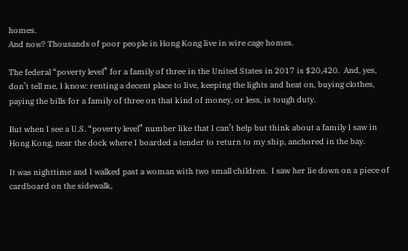homes.
And now? Thousands of poor people in Hong Kong live in wire cage homes.

The federal “poverty level” for a family of three in the United States in 2017 is $20,420.  And, yes, don’t tell me, I know: renting a decent place to live, keeping the lights and heat on, buying clothes, paying the bills for a family of three on that kind of money, or less, is tough duty.

But when I see a U.S. “poverty level” number like that I can’t help but think about a family I saw in Hong Kong, near the dock where I boarded a tender to return to my ship, anchored in the bay.

It was nighttime and I walked past a woman with two small children.  I saw her lie down on a piece of cardboard on the sidewalk,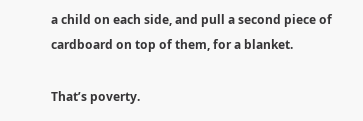a child on each side, and pull a second piece of cardboard on top of them, for a blanket.

That’s poverty.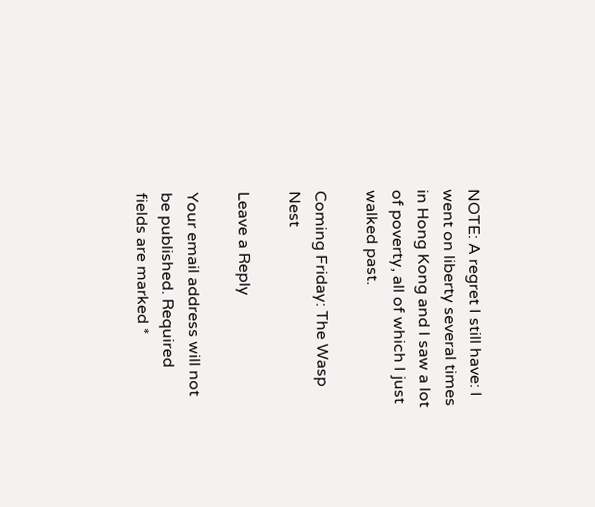NOTE: A regret I still have: I went on liberty several times in Hong Kong and I saw a lot of poverty, all of which I just walked past.

Coming Friday: The Wasp Nest

Leave a Reply

Your email address will not be published. Required fields are marked *